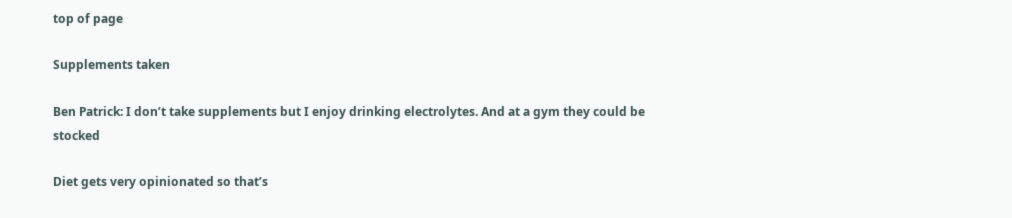top of page

Supplements taken

Ben Patrick: I don’t take supplements but I enjoy drinking electrolytes. And at a gym they could be stocked

Diet gets very opinionated so that’s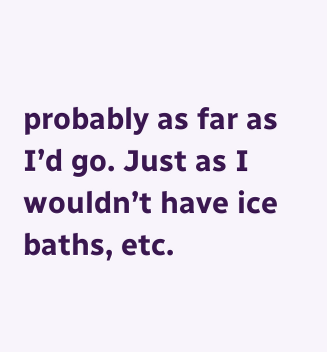probably as far as I’d go. Just as I wouldn’t have ice baths, etc.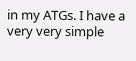in my ATGs. I have a very very simple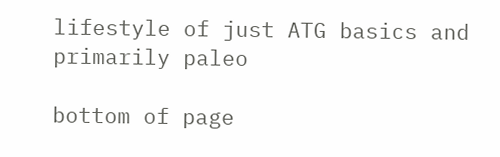lifestyle of just ATG basics and primarily paleo

bottom of page